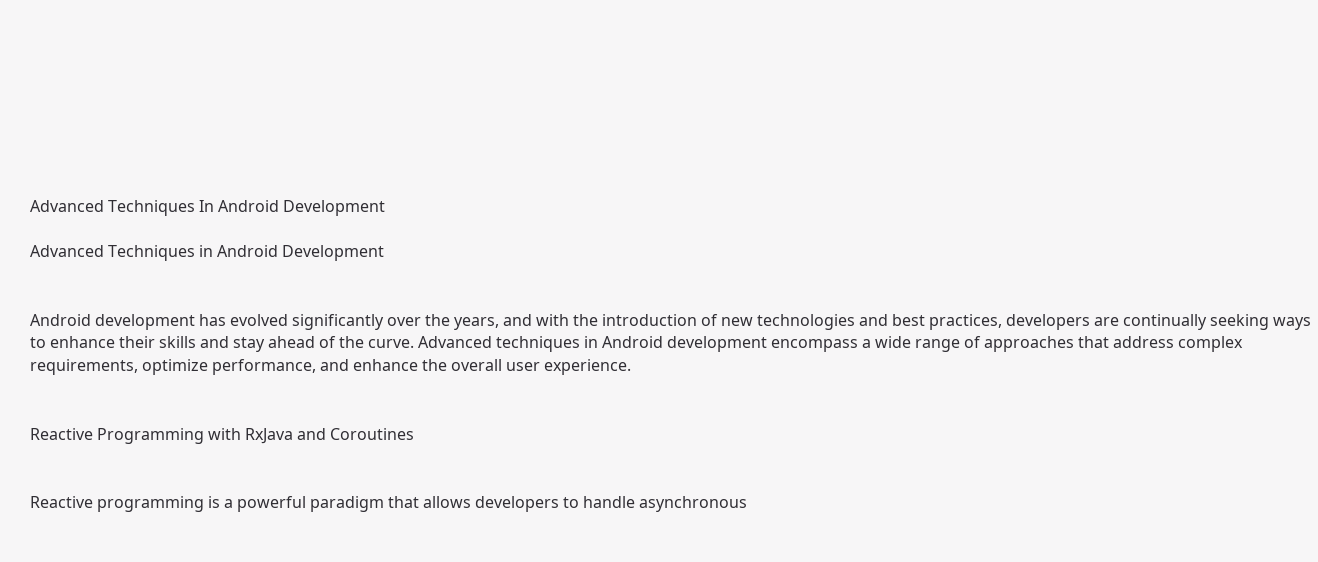Advanced Techniques In Android Development

Advanced Techniques in Android Development


Android development has evolved significantly over the years, and with the introduction of new technologies and best practices, developers are continually seeking ways to enhance their skills and stay ahead of the curve. Advanced techniques in Android development encompass a wide range of approaches that address complex requirements, optimize performance, and enhance the overall user experience.


Reactive Programming with RxJava and Coroutines


Reactive programming is a powerful paradigm that allows developers to handle asynchronous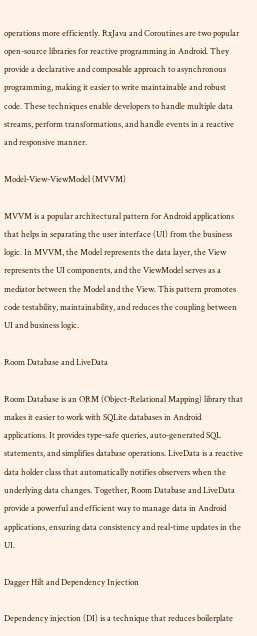operations more efficiently. RxJava and Coroutines are two popular open-source libraries for reactive programming in Android. They provide a declarative and composable approach to asynchronous programming, making it easier to write maintainable and robust code. These techniques enable developers to handle multiple data streams, perform transformations, and handle events in a reactive and responsive manner.

Model-View-ViewModel (MVVM)

MVVM is a popular architectural pattern for Android applications that helps in separating the user interface (UI) from the business logic. In MVVM, the Model represents the data layer, the View represents the UI components, and the ViewModel serves as a mediator between the Model and the View. This pattern promotes code testability, maintainability, and reduces the coupling between UI and business logic.

Room Database and LiveData

Room Database is an ORM (Object-Relational Mapping) library that makes it easier to work with SQLite databases in Android applications. It provides type-safe queries, auto-generated SQL statements, and simplifies database operations. LiveData is a reactive data holder class that automatically notifies observers when the underlying data changes. Together, Room Database and LiveData provide a powerful and efficient way to manage data in Android applications, ensuring data consistency and real-time updates in the UI.

Dagger Hilt and Dependency Injection

Dependency injection (DI) is a technique that reduces boilerplate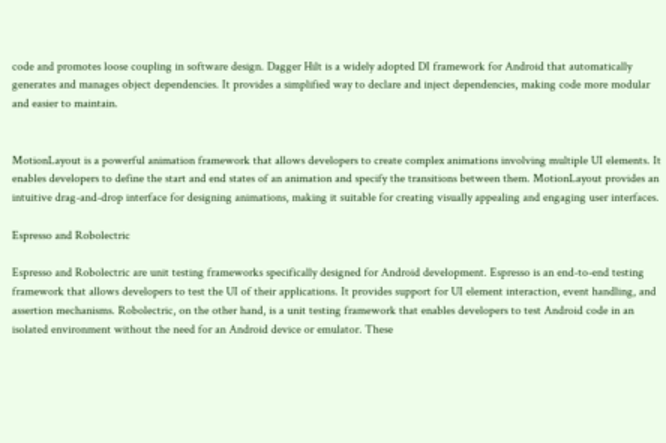code and promotes loose coupling in software design. Dagger Hilt is a widely adopted DI framework for Android that automatically generates and manages object dependencies. It provides a simplified way to declare and inject dependencies, making code more modular and easier to maintain.


MotionLayout is a powerful animation framework that allows developers to create complex animations involving multiple UI elements. It enables developers to define the start and end states of an animation and specify the transitions between them. MotionLayout provides an intuitive drag-and-drop interface for designing animations, making it suitable for creating visually appealing and engaging user interfaces.

Espresso and Robolectric

Espresso and Robolectric are unit testing frameworks specifically designed for Android development. Espresso is an end-to-end testing framework that allows developers to test the UI of their applications. It provides support for UI element interaction, event handling, and assertion mechanisms. Robolectric, on the other hand, is a unit testing framework that enables developers to test Android code in an isolated environment without the need for an Android device or emulator. These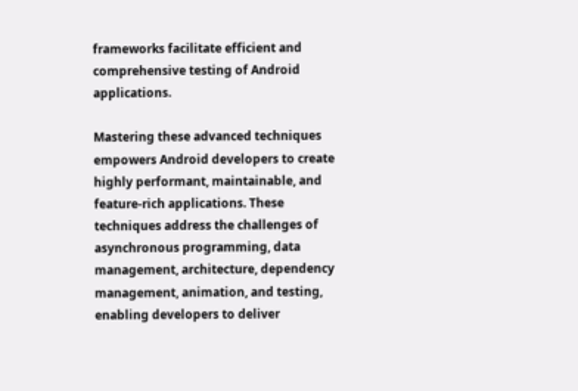frameworks facilitate efficient and comprehensive testing of Android applications.

Mastering these advanced techniques empowers Android developers to create highly performant, maintainable, and feature-rich applications. These techniques address the challenges of asynchronous programming, data management, architecture, dependency management, animation, and testing, enabling developers to deliver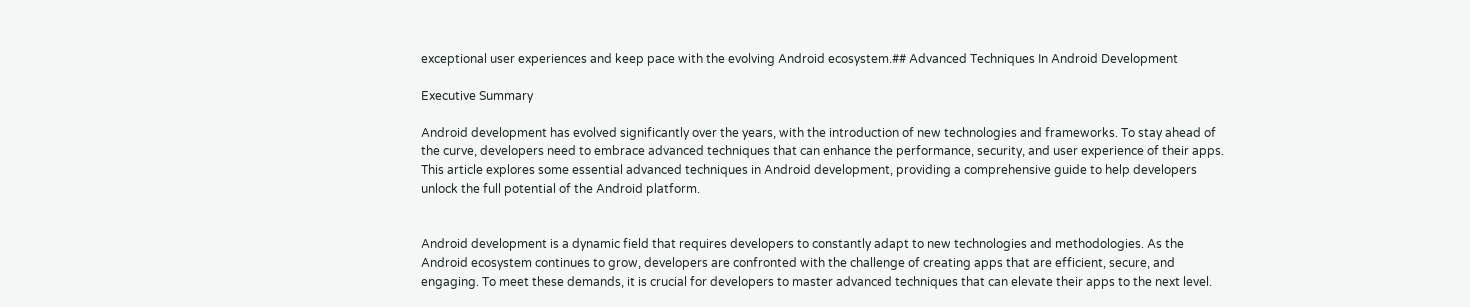exceptional user experiences and keep pace with the evolving Android ecosystem.## Advanced Techniques In Android Development

Executive Summary

Android development has evolved significantly over the years, with the introduction of new technologies and frameworks. To stay ahead of the curve, developers need to embrace advanced techniques that can enhance the performance, security, and user experience of their apps. This article explores some essential advanced techniques in Android development, providing a comprehensive guide to help developers unlock the full potential of the Android platform.


Android development is a dynamic field that requires developers to constantly adapt to new technologies and methodologies. As the Android ecosystem continues to grow, developers are confronted with the challenge of creating apps that are efficient, secure, and engaging. To meet these demands, it is crucial for developers to master advanced techniques that can elevate their apps to the next level.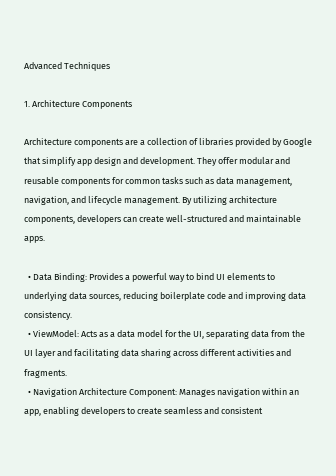Advanced Techniques

1. Architecture Components

Architecture components are a collection of libraries provided by Google that simplify app design and development. They offer modular and reusable components for common tasks such as data management, navigation, and lifecycle management. By utilizing architecture components, developers can create well-structured and maintainable apps.

  • Data Binding: Provides a powerful way to bind UI elements to underlying data sources, reducing boilerplate code and improving data consistency.
  • ViewModel: Acts as a data model for the UI, separating data from the UI layer and facilitating data sharing across different activities and fragments.
  • Navigation Architecture Component: Manages navigation within an app, enabling developers to create seamless and consistent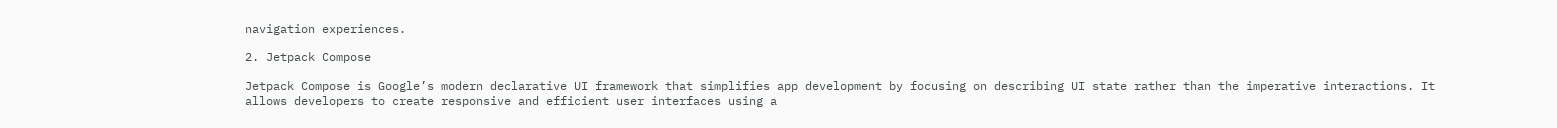navigation experiences.

2. Jetpack Compose

Jetpack Compose is Google’s modern declarative UI framework that simplifies app development by focusing on describing UI state rather than the imperative interactions. It allows developers to create responsive and efficient user interfaces using a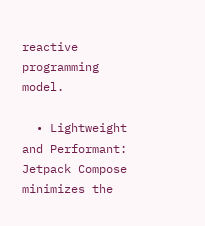reactive programming model.

  • Lightweight and Performant: Jetpack Compose minimizes the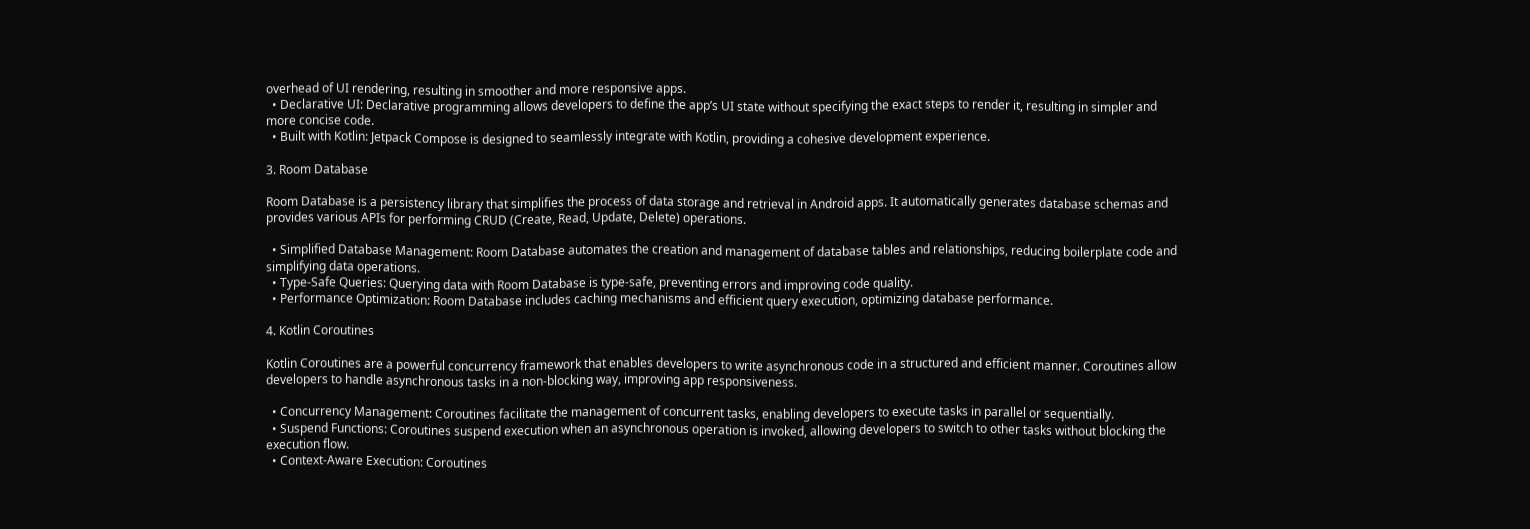overhead of UI rendering, resulting in smoother and more responsive apps.
  • Declarative UI: Declarative programming allows developers to define the app’s UI state without specifying the exact steps to render it, resulting in simpler and more concise code.
  • Built with Kotlin: Jetpack Compose is designed to seamlessly integrate with Kotlin, providing a cohesive development experience.

3. Room Database

Room Database is a persistency library that simplifies the process of data storage and retrieval in Android apps. It automatically generates database schemas and provides various APIs for performing CRUD (Create, Read, Update, Delete) operations.

  • Simplified Database Management: Room Database automates the creation and management of database tables and relationships, reducing boilerplate code and simplifying data operations.
  • Type-Safe Queries: Querying data with Room Database is type-safe, preventing errors and improving code quality.
  • Performance Optimization: Room Database includes caching mechanisms and efficient query execution, optimizing database performance.

4. Kotlin Coroutines

Kotlin Coroutines are a powerful concurrency framework that enables developers to write asynchronous code in a structured and efficient manner. Coroutines allow developers to handle asynchronous tasks in a non-blocking way, improving app responsiveness.

  • Concurrency Management: Coroutines facilitate the management of concurrent tasks, enabling developers to execute tasks in parallel or sequentially.
  • Suspend Functions: Coroutines suspend execution when an asynchronous operation is invoked, allowing developers to switch to other tasks without blocking the execution flow.
  • Context-Aware Execution: Coroutines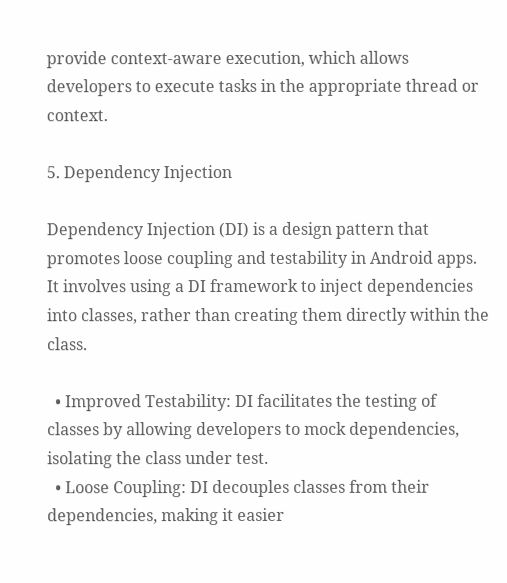provide context-aware execution, which allows developers to execute tasks in the appropriate thread or context.

5. Dependency Injection

Dependency Injection (DI) is a design pattern that promotes loose coupling and testability in Android apps. It involves using a DI framework to inject dependencies into classes, rather than creating them directly within the class.

  • Improved Testability: DI facilitates the testing of classes by allowing developers to mock dependencies, isolating the class under test.
  • Loose Coupling: DI decouples classes from their dependencies, making it easier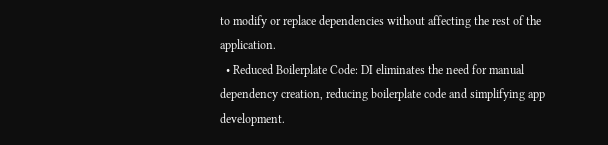to modify or replace dependencies without affecting the rest of the application.
  • Reduced Boilerplate Code: DI eliminates the need for manual dependency creation, reducing boilerplate code and simplifying app development.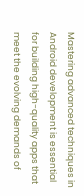Mastering advanced techniques in Android development is essential for building high-quality apps that meet the evolving demands of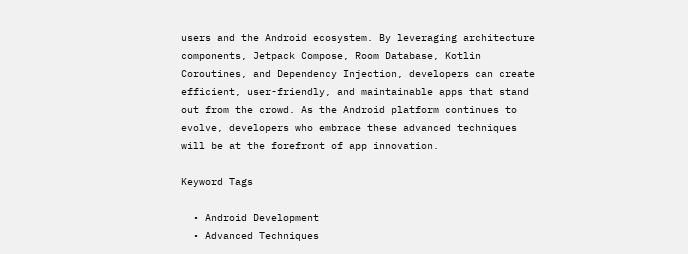users and the Android ecosystem. By leveraging architecture components, Jetpack Compose, Room Database, Kotlin Coroutines, and Dependency Injection, developers can create efficient, user-friendly, and maintainable apps that stand out from the crowd. As the Android platform continues to evolve, developers who embrace these advanced techniques will be at the forefront of app innovation.

Keyword Tags

  • Android Development
  • Advanced Techniques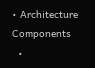• Architecture Components
  •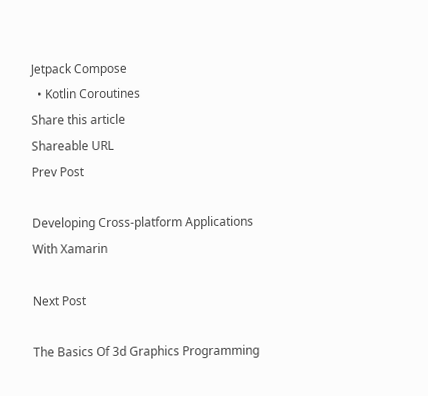Jetpack Compose
  • Kotlin Coroutines
Share this article
Shareable URL
Prev Post

Developing Cross-platform Applications With Xamarin

Next Post

The Basics Of 3d Graphics Programming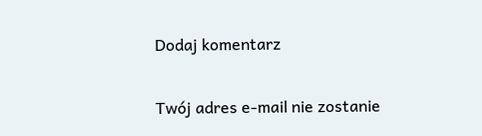Dodaj komentarz

Twój adres e-mail nie zostanie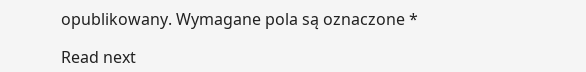opublikowany. Wymagane pola są oznaczone *

Read next